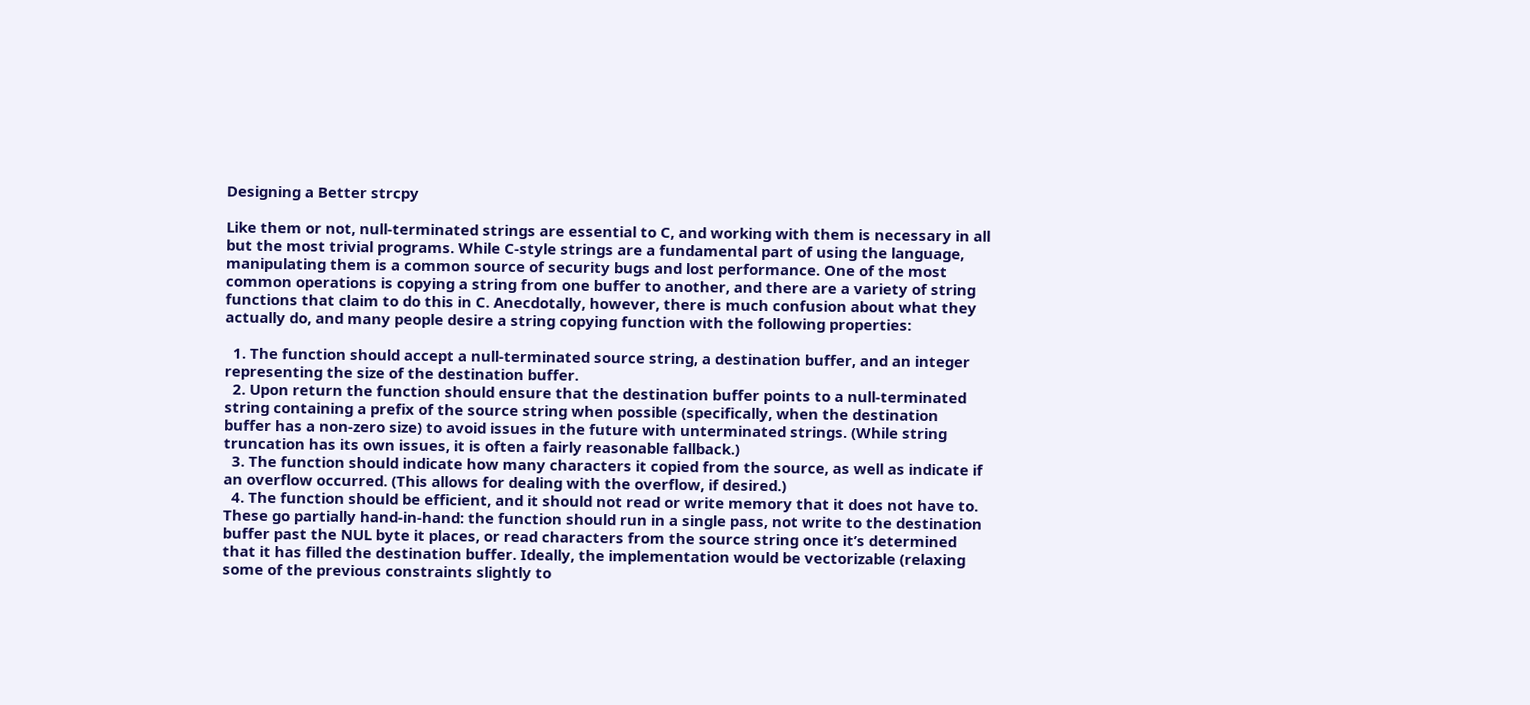Designing a Better strcpy

Like them or not, null-terminated strings are essential to C, and working with them is necessary in all but the most trivial programs. While C-style strings are a fundamental part of using the language, manipulating them is a common source of security bugs and lost performance. One of the most common operations is copying a string from one buffer to another, and there are a variety of string functions that claim to do this in C. Anecdotally, however, there is much confusion about what they actually do, and many people desire a string copying function with the following properties:

  1. The function should accept a null-terminated source string, a destination buffer, and an integer representing the size of the destination buffer.
  2. Upon return the function should ensure that the destination buffer points to a null-terminated string containing a prefix of the source string when possible (specifically, when the destination buffer has a non-zero size) to avoid issues in the future with unterminated strings. (While string truncation has its own issues, it is often a fairly reasonable fallback.)
  3. The function should indicate how many characters it copied from the source, as well as indicate if an overflow occurred. (This allows for dealing with the overflow, if desired.)
  4. The function should be efficient, and it should not read or write memory that it does not have to. These go partially hand-in-hand: the function should run in a single pass, not write to the destination buffer past the NUL byte it places, or read characters from the source string once it’s determined that it has filled the destination buffer. Ideally, the implementation would be vectorizable (relaxing some of the previous constraints slightly to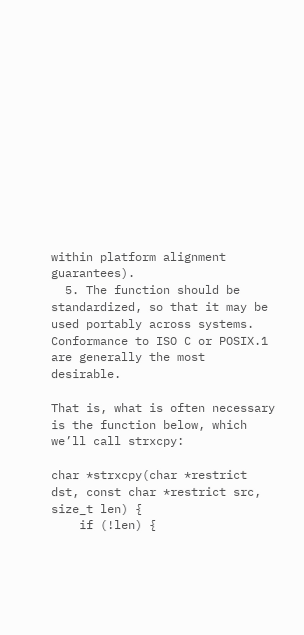within platform alignment guarantees).
  5. The function should be standardized, so that it may be used portably across systems. Conformance to ISO C or POSIX.1 are generally the most desirable.

That is, what is often necessary is the function below, which we’ll call strxcpy:

char *strxcpy(char *restrict dst, const char *restrict src, size_t len) {
    if (!len) {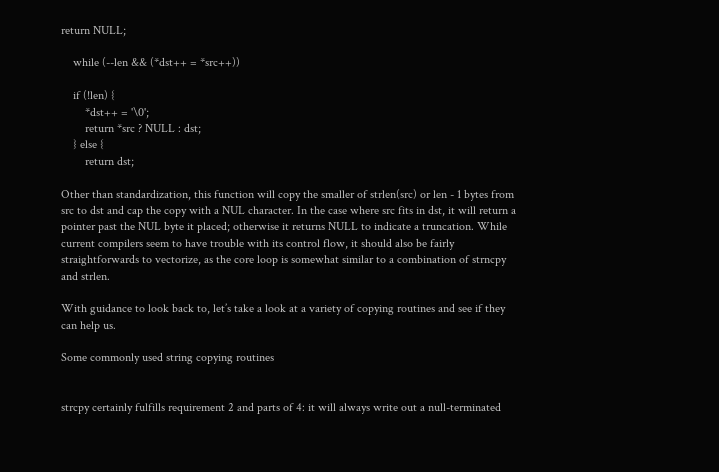return NULL;

    while (--len && (*dst++ = *src++))

    if (!len) {
        *dst++ = '\0';
        return *src ? NULL : dst;
    } else {
        return dst;

Other than standardization, this function will copy the smaller of strlen(src) or len - 1 bytes from src to dst and cap the copy with a NUL character. In the case where src fits in dst, it will return a pointer past the NUL byte it placed; otherwise it returns NULL to indicate a truncation. While current compilers seem to have trouble with its control flow, it should also be fairly straightforwards to vectorize, as the core loop is somewhat similar to a combination of strncpy and strlen.

With guidance to look back to, let’s take a look at a variety of copying routines and see if they can help us.

Some commonly used string copying routines


strcpy certainly fulfills requirement 2 and parts of 4: it will always write out a null-terminated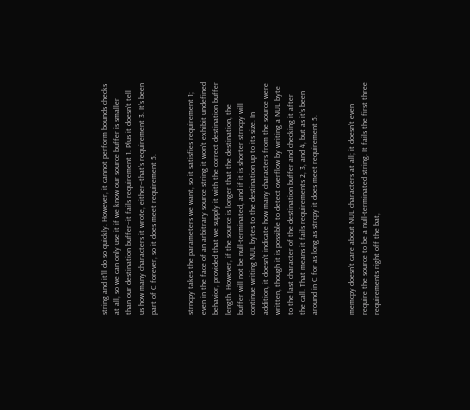string and it’ll do so quickly. However, it cannot perform bounds checks at all, so we can only use it if we know our source buffer is smaller than our destination buffer–it fails requirement 1. Plus it doesn’t tell us how many characters it wrote, either–that’s requirement 3. It’s been part of C forever, so it does meet requirement 5.


strncpy takes the parameters we want, so it satisfies requirement 1; even in the face of an arbitrary source string it won’t exhibit undefined behavior, provided that we supply it with the correct destination buffer length. However, if the source is longer that the destination, the buffer will not be null-terminated, and if it is shorter strncpy will continue writing NUL bytes to the destination up to its size. In addition, it doesn’t indicate how many characters from the source were written, though it is possible to detect overflow by writing a NUL byte to the last character of the destination buffer and checking it after the call. That means it fails requirements 2, 3, and 4, but as it’s been around in C for as long as strcpy it does meet requirement 5.


memcpy doesn’t care about NUL characters at all; it doesn’t even require the source to be a null-terminated string. It fails the first three requirements right off the bat,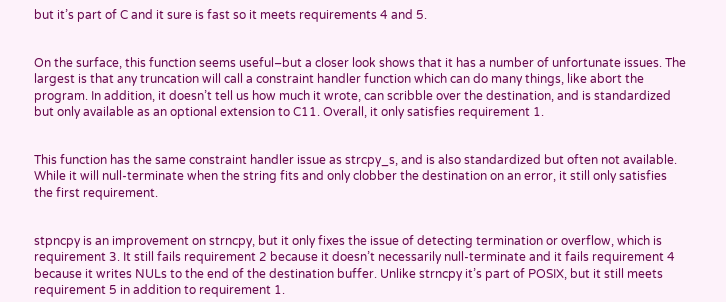but it’s part of C and it sure is fast so it meets requirements 4 and 5.


On the surface, this function seems useful–but a closer look shows that it has a number of unfortunate issues. The largest is that any truncation will call a constraint handler function which can do many things, like abort the program. In addition, it doesn’t tell us how much it wrote, can scribble over the destination, and is standardized but only available as an optional extension to C11. Overall, it only satisfies requirement 1.


This function has the same constraint handler issue as strcpy_s, and is also standardized but often not available. While it will null-terminate when the string fits and only clobber the destination on an error, it still only satisfies the first requirement.


stpncpy is an improvement on strncpy, but it only fixes the issue of detecting termination or overflow, which is requirement 3. It still fails requirement 2 because it doesn’t necessarily null-terminate and it fails requirement 4 because it writes NULs to the end of the destination buffer. Unlike strncpy it’s part of POSIX, but it still meets requirement 5 in addition to requirement 1.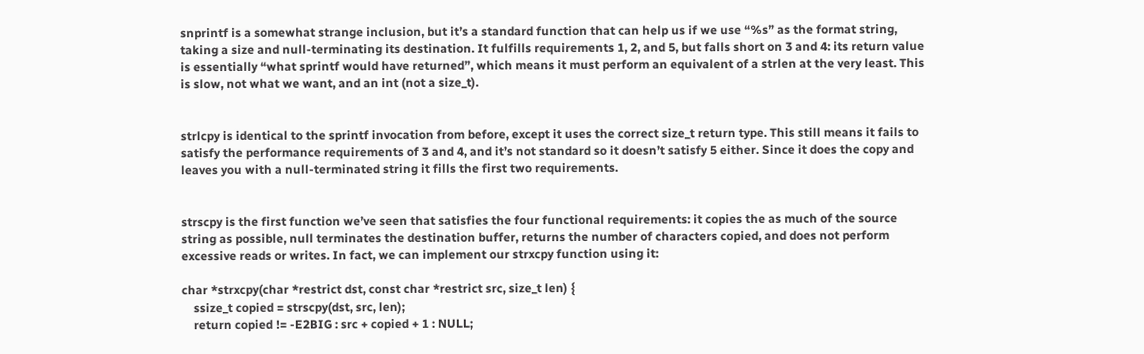snprintf is a somewhat strange inclusion, but it’s a standard function that can help us if we use “%s” as the format string, taking a size and null-terminating its destination. It fulfills requirements 1, 2, and 5, but falls short on 3 and 4: its return value is essentially “what sprintf would have returned”, which means it must perform an equivalent of a strlen at the very least. This is slow, not what we want, and an int (not a size_t).


strlcpy is identical to the sprintf invocation from before, except it uses the correct size_t return type. This still means it fails to satisfy the performance requirements of 3 and 4, and it’s not standard so it doesn’t satisfy 5 either. Since it does the copy and leaves you with a null-terminated string it fills the first two requirements.


strscpy is the first function we’ve seen that satisfies the four functional requirements: it copies the as much of the source string as possible, null terminates the destination buffer, returns the number of characters copied, and does not perform excessive reads or writes. In fact, we can implement our strxcpy function using it:

char *strxcpy(char *restrict dst, const char *restrict src, size_t len) {
    ssize_t copied = strscpy(dst, src, len);
    return copied != -E2BIG : src + copied + 1 : NULL;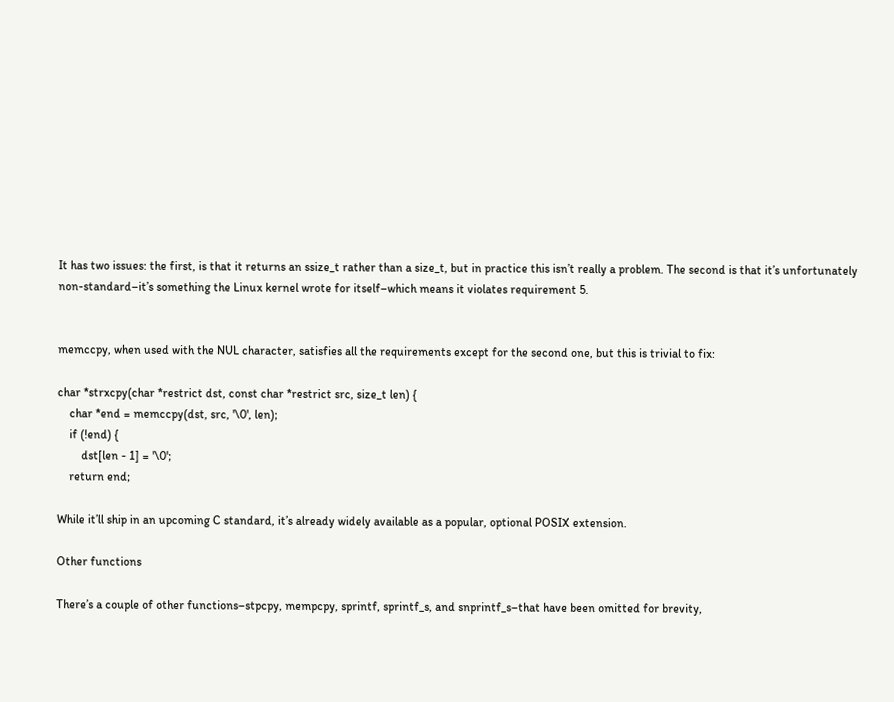It has two issues: the first, is that it returns an ssize_t rather than a size_t, but in practice this isn’t really a problem. The second is that it’s unfortunately non-standard–it’s something the Linux kernel wrote for itself–which means it violates requirement 5.


memccpy, when used with the NUL character, satisfies all the requirements except for the second one, but this is trivial to fix:

char *strxcpy(char *restrict dst, const char *restrict src, size_t len) {
    char *end = memccpy(dst, src, '\0', len);
    if (!end) {
        dst[len - 1] = '\0';
    return end;

While it’ll ship in an upcoming C standard, it’s already widely available as a popular, optional POSIX extension.

Other functions

There’s a couple of other functions–stpcpy, mempcpy, sprintf, sprintf_s, and snprintf_s–that have been omitted for brevity,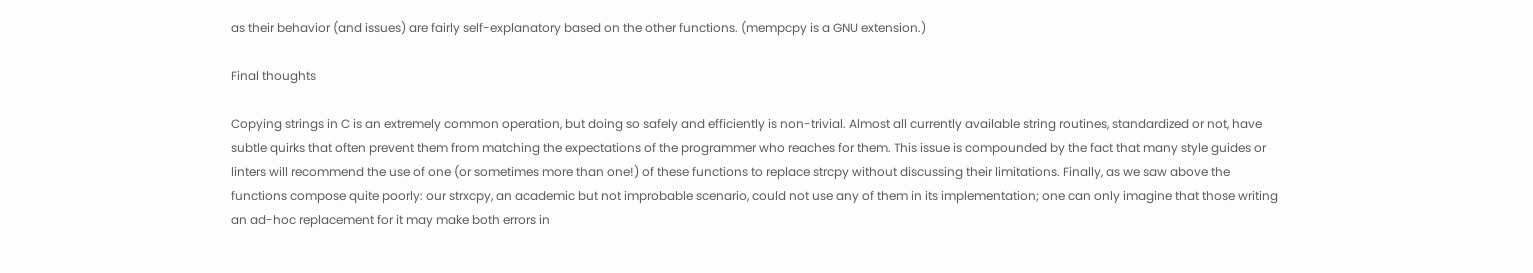as their behavior (and issues) are fairly self-explanatory based on the other functions. (mempcpy is a GNU extension.)

Final thoughts

Copying strings in C is an extremely common operation, but doing so safely and efficiently is non-trivial. Almost all currently available string routines, standardized or not, have subtle quirks that often prevent them from matching the expectations of the programmer who reaches for them. This issue is compounded by the fact that many style guides or linters will recommend the use of one (or sometimes more than one!) of these functions to replace strcpy without discussing their limitations. Finally, as we saw above the functions compose quite poorly: our strxcpy, an academic but not improbable scenario, could not use any of them in its implementation; one can only imagine that those writing an ad-hoc replacement for it may make both errors in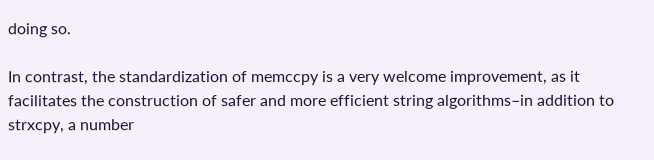doing so.

In contrast, the standardization of memccpy is a very welcome improvement, as it facilitates the construction of safer and more efficient string algorithms–in addition to strxcpy, a number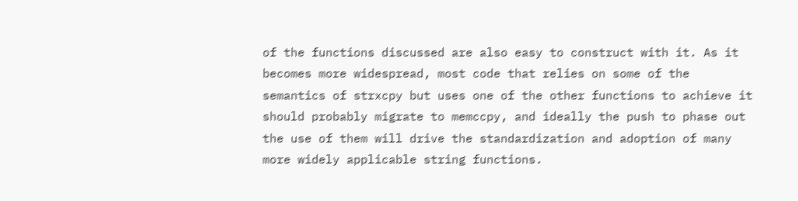of the functions discussed are also easy to construct with it. As it becomes more widespread, most code that relies on some of the semantics of strxcpy but uses one of the other functions to achieve it should probably migrate to memccpy, and ideally the push to phase out the use of them will drive the standardization and adoption of many more widely applicable string functions.